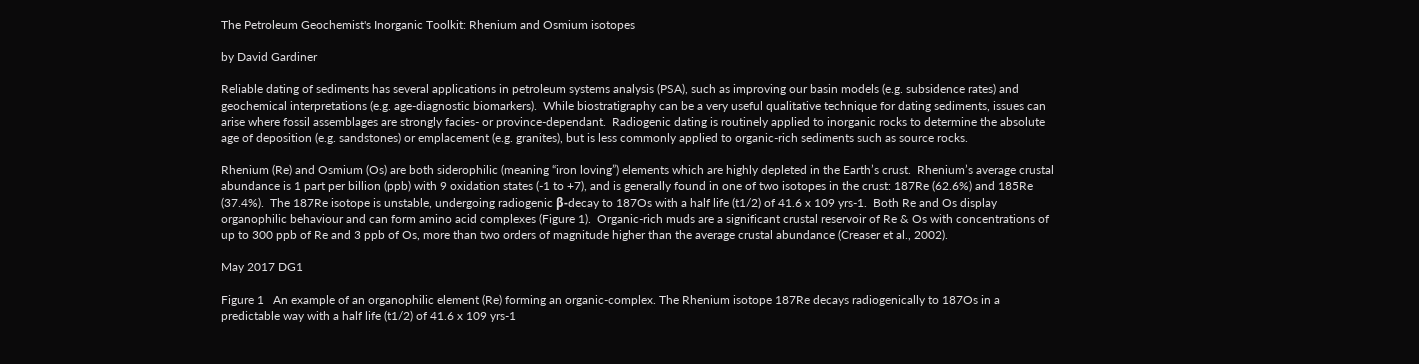The Petroleum Geochemist's Inorganic Toolkit: Rhenium and Osmium isotopes

by David Gardiner

Reliable dating of sediments has several applications in petroleum systems analysis (PSA), such as improving our basin models (e.g. subsidence rates) and geochemical interpretations (e.g. age-diagnostic biomarkers).  While biostratigraphy can be a very useful qualitative technique for dating sediments, issues can arise where fossil assemblages are strongly facies- or province-dependant.  Radiogenic dating is routinely applied to inorganic rocks to determine the absolute age of deposition (e.g. sandstones) or emplacement (e.g. granites), but is less commonly applied to organic-rich sediments such as source rocks.

Rhenium (Re) and Osmium (Os) are both siderophilic (meaning “iron loving”) elements which are highly depleted in the Earth’s crust.  Rhenium’s average crustal abundance is 1 part per billion (ppb) with 9 oxidation states (-1 to +7), and is generally found in one of two isotopes in the crust: 187Re (62.6%) and 185Re (37.4%).  The 187Re isotope is unstable, undergoing radiogenic β-decay to 187Os with a half life (t1/2) of 41.6 x 109 yrs-1.  Both Re and Os display organophilic behaviour and can form amino acid complexes (Figure 1).  Organic-rich muds are a significant crustal reservoir of Re & Os with concentrations of up to 300 ppb of Re and 3 ppb of Os, more than two orders of magnitude higher than the average crustal abundance (Creaser et al., 2002).

May 2017 DG1

Figure 1   An example of an organophilic element (Re) forming an organic-complex. The Rhenium isotope 187Re decays radiogenically to 187Os in a predictable way with a half life (t1/2) of 41.6 x 109 yrs-1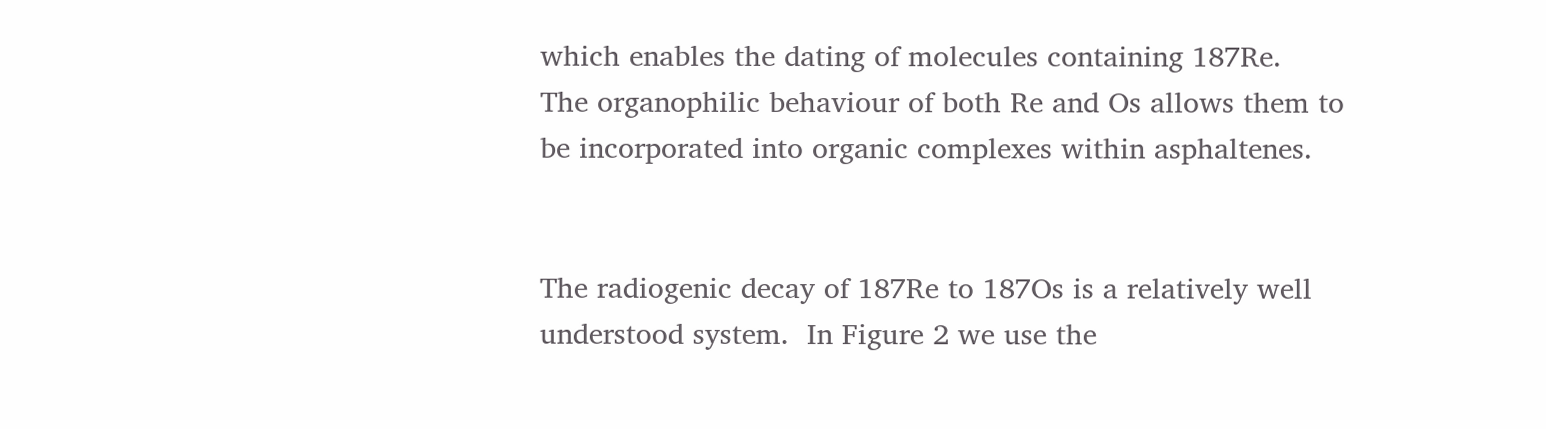which enables the dating of molecules containing 187Re.  The organophilic behaviour of both Re and Os allows them to be incorporated into organic complexes within asphaltenes.


The radiogenic decay of 187Re to 187Os is a relatively well understood system.  In Figure 2 we use the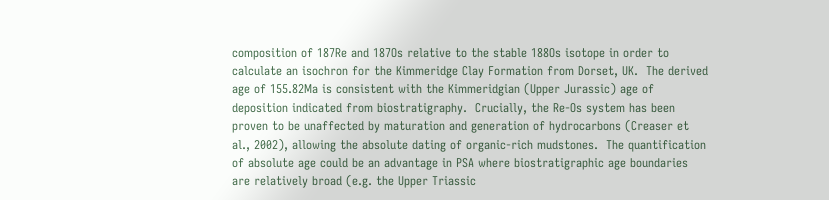composition of 187Re and 187Os relative to the stable 188Os isotope in order to calculate an isochron for the Kimmeridge Clay Formation from Dorset, UK.  The derived age of 155.82Ma is consistent with the Kimmeridgian (Upper Jurassic) age of deposition indicated from biostratigraphy.  Crucially, the Re-Os system has been proven to be unaffected by maturation and generation of hydrocarbons (Creaser et al., 2002), allowing the absolute dating of organic-rich mudstones.  The quantification of absolute age could be an advantage in PSA where biostratigraphic age boundaries are relatively broad (e.g. the Upper Triassic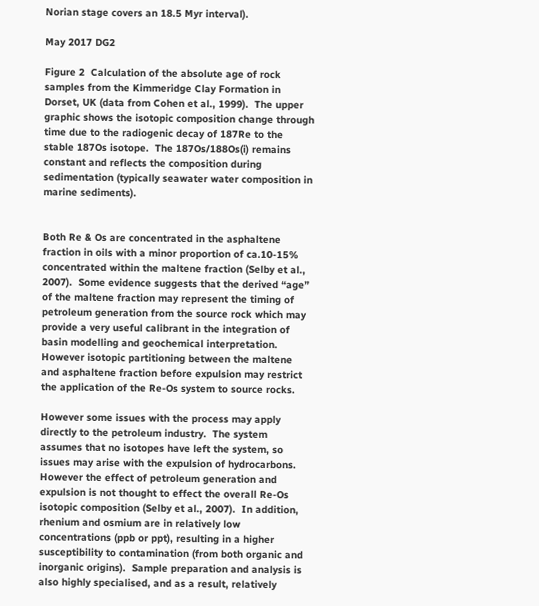Norian stage covers an 18.5 Myr interval).

May 2017 DG2

Figure 2  Calculation of the absolute age of rock samples from the Kimmeridge Clay Formation in Dorset, UK (data from Cohen et al., 1999).  The upper graphic shows the isotopic composition change through time due to the radiogenic decay of 187Re to the stable 187Os isotope.  The 187Os/188Os(i) remains constant and reflects the composition during sedimentation (typically seawater water composition in marine sediments).


Both Re & Os are concentrated in the asphaltene fraction in oils with a minor proportion of ca.10-15% concentrated within the maltene fraction (Selby et al., 2007).  Some evidence suggests that the derived “age” of the maltene fraction may represent the timing of petroleum generation from the source rock which may provide a very useful calibrant in the integration of basin modelling and geochemical interpretation.  However isotopic partitioning between the maltene and asphaltene fraction before expulsion may restrict the application of the Re-Os system to source rocks.

However some issues with the process may apply directly to the petroleum industry.  The system assumes that no isotopes have left the system, so issues may arise with the expulsion of hydrocarbons.  However the effect of petroleum generation and expulsion is not thought to effect the overall Re-Os isotopic composition (Selby et al., 2007).  In addition, rhenium and osmium are in relatively low concentrations (ppb or ppt), resulting in a higher susceptibility to contamination (from both organic and inorganic origins).  Sample preparation and analysis is also highly specialised, and as a result, relatively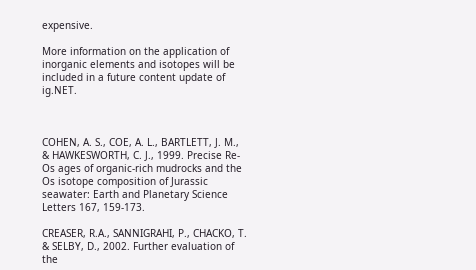expensive.

More information on the application of inorganic elements and isotopes will be included in a future content update of ig.NET.



COHEN, A. S., COE, A. L., BARTLETT, J. M., & HAWKESWORTH, C. J., 1999. Precise Re-Os ages of organic-rich mudrocks and the Os isotope composition of Jurassic seawater: Earth and Planetary Science Letters 167, 159-173.

CREASER, R.A., SANNIGRAHI, P., CHACKO, T. & SELBY, D., 2002. Further evaluation of the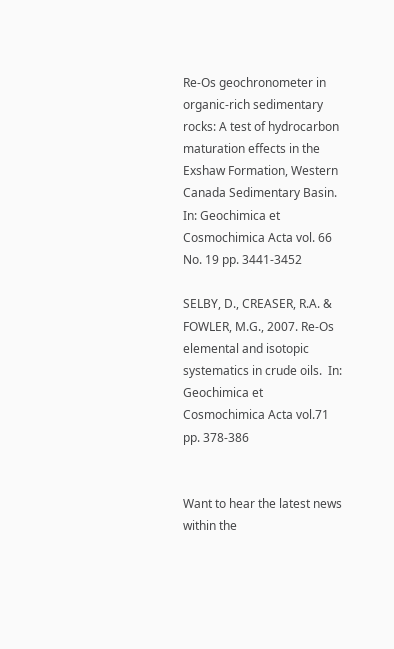Re-Os geochronometer in organic-rich sedimentary rocks: A test of hydrocarbon maturation effects in the Exshaw Formation, Western Canada Sedimentary Basin. In: Geochimica et Cosmochimica Acta vol. 66 No. 19 pp. 3441-3452

SELBY, D., CREASER, R.A. & FOWLER, M.G., 2007. Re-Os elemental and isotopic systematics in crude oils.  In: Geochimica et Cosmochimica Acta vol.71 pp. 378-386


Want to hear the latest news within the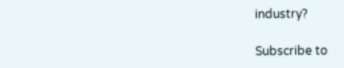industry?

Subscribe to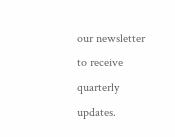our newsletter to receive quarterly updates.